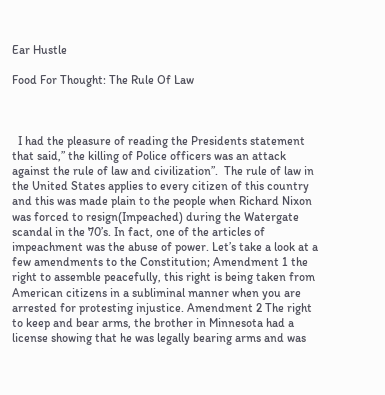Ear Hustle

Food For Thought: The Rule Of Law



  I had the pleasure of reading the Presidents statement that said,” the killing of Police officers was an attack against the rule of law and civilization”.  The rule of law in the United States applies to every citizen of this country and this was made plain to the people when Richard Nixon was forced to resign(Impeached) during the Watergate scandal in the 70’s. In fact, one of the articles of impeachment was the abuse of power. Let’s take a look at a few amendments to the Constitution; Amendment 1 the right to assemble peacefully, this right is being taken from American citizens in a subliminal manner when you are arrested for protesting injustice. Amendment 2 The right to keep and bear arms, the brother in Minnesota had a license showing that he was legally bearing arms and was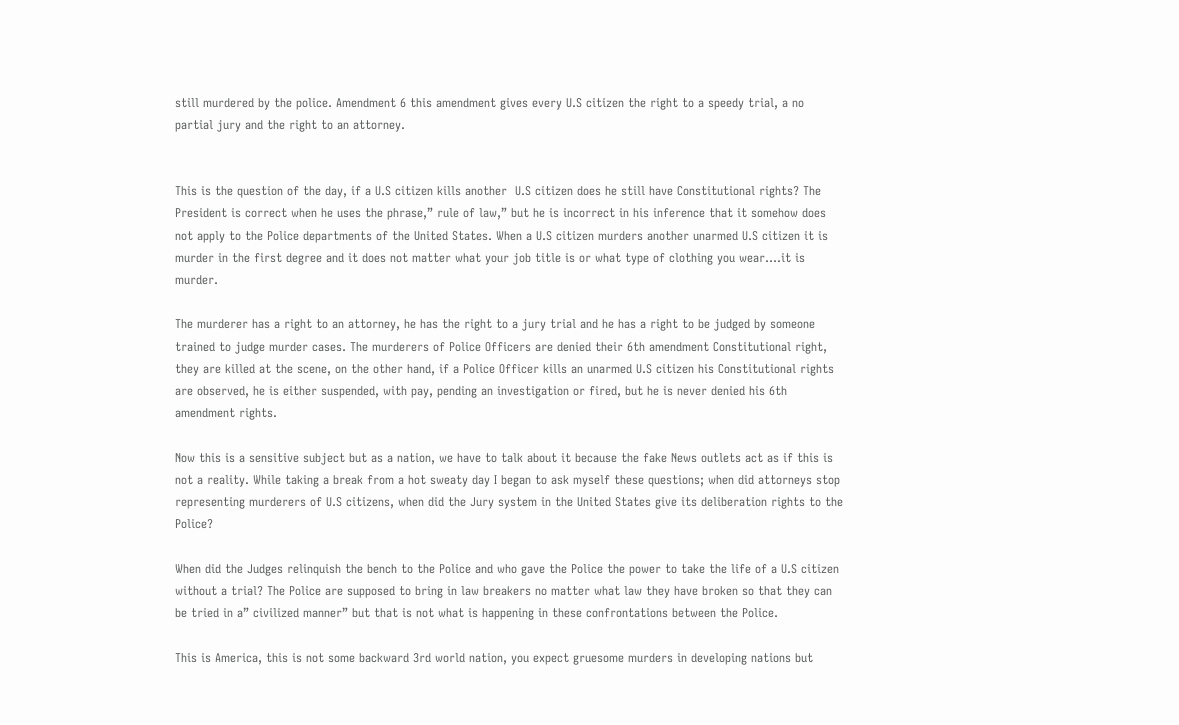still murdered by the police. Amendment 6 this amendment gives every U.S citizen the right to a speedy trial, a no partial jury and the right to an attorney.


This is the question of the day, if a U.S citizen kills another  U.S citizen does he still have Constitutional rights? The President is correct when he uses the phrase,” rule of law,” but he is incorrect in his inference that it somehow does not apply to the Police departments of the United States. When a U.S citizen murders another unarmed U.S citizen it is murder in the first degree and it does not matter what your job title is or what type of clothing you wear….it is murder.

The murderer has a right to an attorney, he has the right to a jury trial and he has a right to be judged by someone trained to judge murder cases. The murderers of Police Officers are denied their 6th amendment Constitutional right, they are killed at the scene, on the other hand, if a Police Officer kills an unarmed U.S citizen his Constitutional rights are observed, he is either suspended, with pay, pending an investigation or fired, but he is never denied his 6th amendment rights.

Now this is a sensitive subject but as a nation, we have to talk about it because the fake News outlets act as if this is not a reality. While taking a break from a hot sweaty day I began to ask myself these questions; when did attorneys stop representing murderers of U.S citizens, when did the Jury system in the United States give its deliberation rights to the Police?

When did the Judges relinquish the bench to the Police and who gave the Police the power to take the life of a U.S citizen without a trial? The Police are supposed to bring in law breakers no matter what law they have broken so that they can be tried in a” civilized manner” but that is not what is happening in these confrontations between the Police.

This is America, this is not some backward 3rd world nation, you expect gruesome murders in developing nations but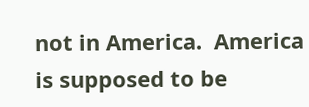not in America.  America is supposed to be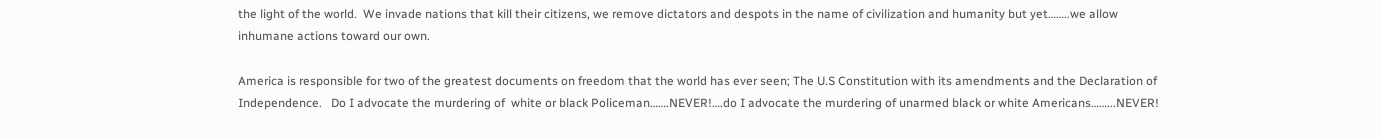the light of the world.  We invade nations that kill their citizens, we remove dictators and despots in the name of civilization and humanity but yet……..we allow inhumane actions toward our own.

America is responsible for two of the greatest documents on freedom that the world has ever seen; The U.S Constitution with its amendments and the Declaration of Independence.   Do I advocate the murdering of  white or black Policeman…….NEVER!….do I advocate the murdering of unarmed black or white Americans……...NEVER!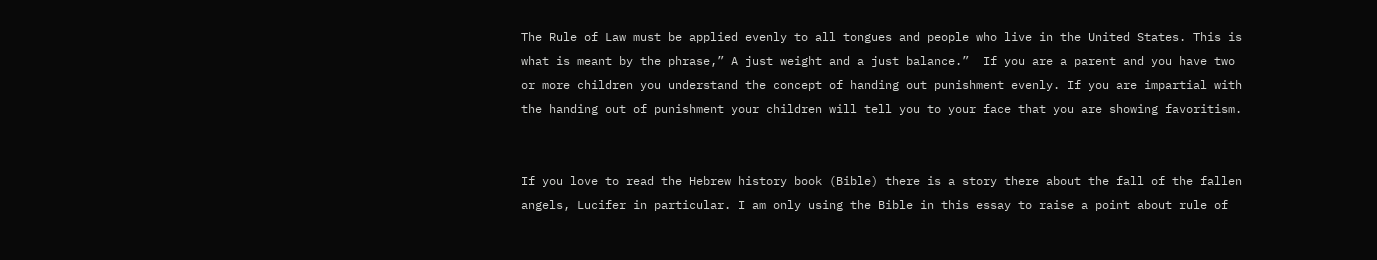The Rule of Law must be applied evenly to all tongues and people who live in the United States. This is what is meant by the phrase,” A just weight and a just balance.”  If you are a parent and you have two or more children you understand the concept of handing out punishment evenly. If you are impartial with the handing out of punishment your children will tell you to your face that you are showing favoritism.


If you love to read the Hebrew history book (Bible) there is a story there about the fall of the fallen angels, Lucifer in particular. I am only using the Bible in this essay to raise a point about rule of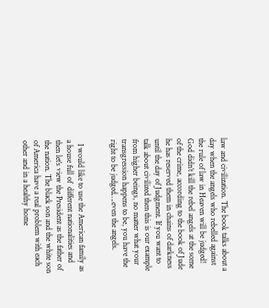law and civilization. The book talks about a day when the angels who rebelled against the rule of law in Heaven will be judged! God didn’t kill the rebel angels at the scene of the crime, according to the book of Jude he has reserved them in chains of darkness until the day of Judgment. If you want to talk about civilized then this is our example from higher beings, no matter what your transgression happens to be, you have the right to be judged….even the angels.


  I would like to use the American family as a house full of  different nationalities and then let’s view the President as the father of the nation. The black son and the white son of America have a real problem with each other and in a healthy home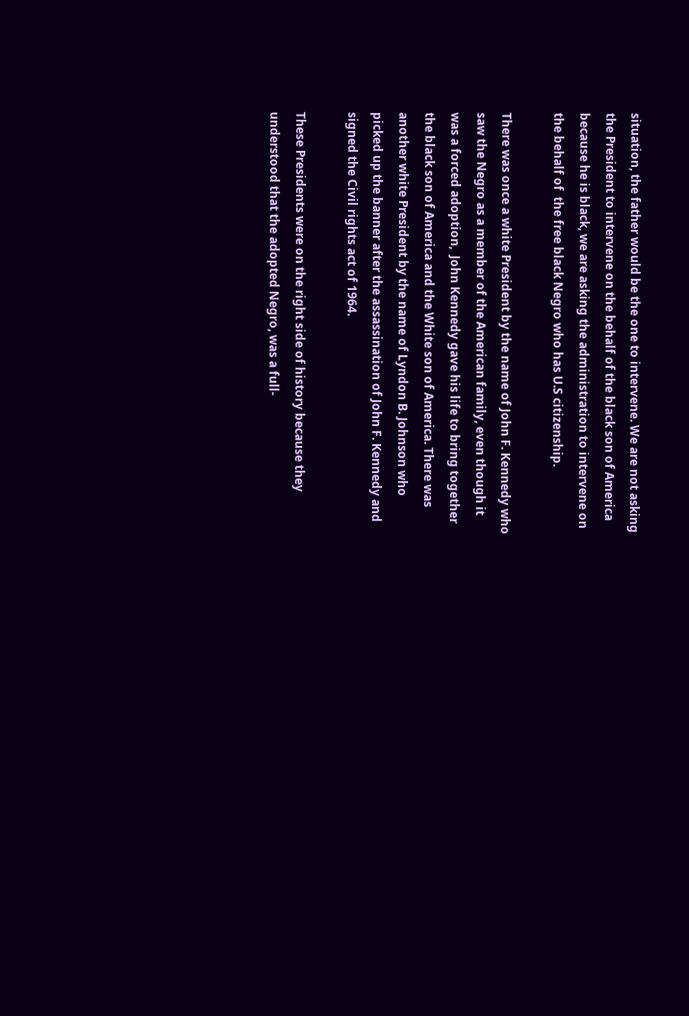situation, the father would be the one to intervene. We are not asking the President to intervene on the behalf of the black son of America because he is black, we are asking the administration to intervene on the behalf of  the free black Negro who has U.S citizenship.

There was once a white President by the name of John F. Kennedy who saw the Negro as a member of the American family, even though it was a forced adoption,  John Kennedy gave his life to bring together the black son of America and the White son of America. There was another white President by the name of Lyndon B. Johnson who picked up the banner after the assassination of John F. Kennedy and signed the Civil rights act of 1964.

These Presidents were on the right side of history because they understood that the adopted Negro, was a full-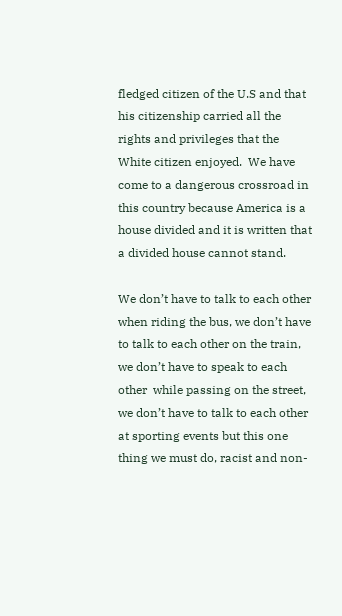fledged citizen of the U.S and that his citizenship carried all the rights and privileges that the White citizen enjoyed.  We have come to a dangerous crossroad in this country because America is a house divided and it is written that a divided house cannot stand.

We don’t have to talk to each other when riding the bus, we don’t have to talk to each other on the train, we don’t have to speak to each other  while passing on the street, we don’t have to talk to each other at sporting events but this one thing we must do, racist and non-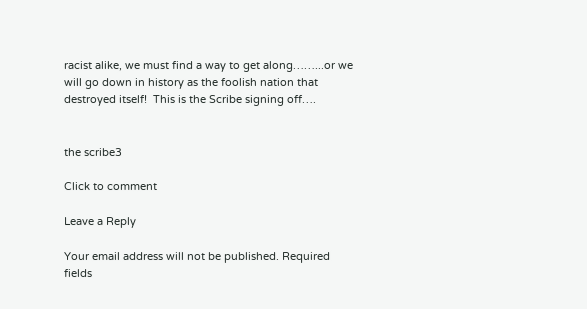racist alike, we must find a way to get along……...or we will go down in history as the foolish nation that destroyed itself!  This is the Scribe signing off….


the scribe3

Click to comment

Leave a Reply

Your email address will not be published. Required fields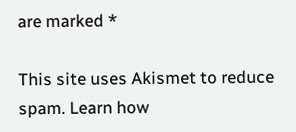are marked *

This site uses Akismet to reduce spam. Learn how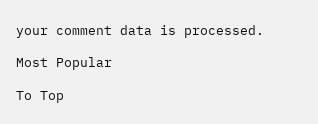your comment data is processed.

Most Popular

To Top